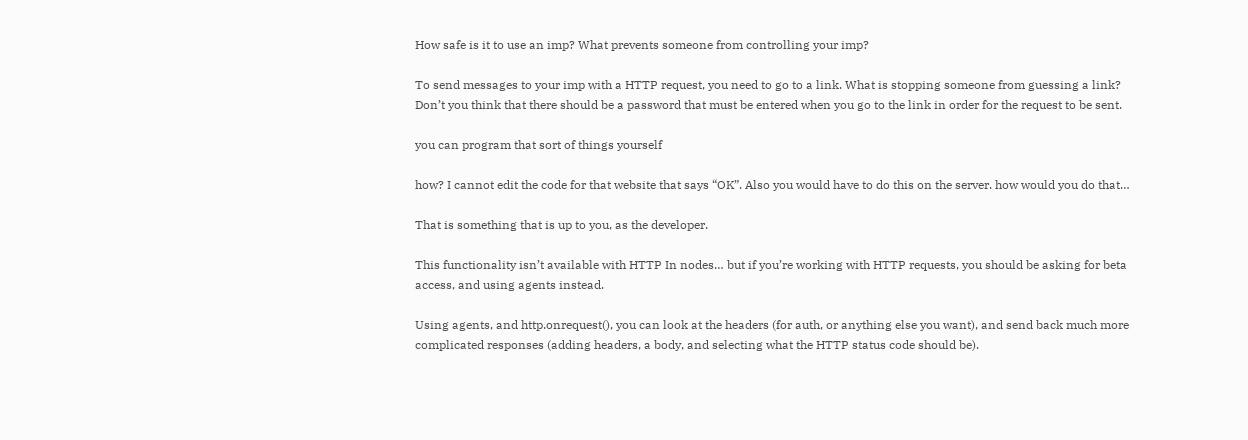How safe is it to use an imp? What prevents someone from controlling your imp?

To send messages to your imp with a HTTP request, you need to go to a link. What is stopping someone from guessing a link?
Don’t you think that there should be a password that must be entered when you go to the link in order for the request to be sent.

you can program that sort of things yourself

how? I cannot edit the code for that website that says “OK”. Also you would have to do this on the server. how would you do that…

That is something that is up to you, as the developer.

This functionality isn’t available with HTTP In nodes… but if you’re working with HTTP requests, you should be asking for beta access, and using agents instead.

Using agents, and http.onrequest(), you can look at the headers (for auth, or anything else you want), and send back much more complicated responses (adding headers, a body, and selecting what the HTTP status code should be).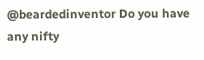@beardedinventor Do you have any nifty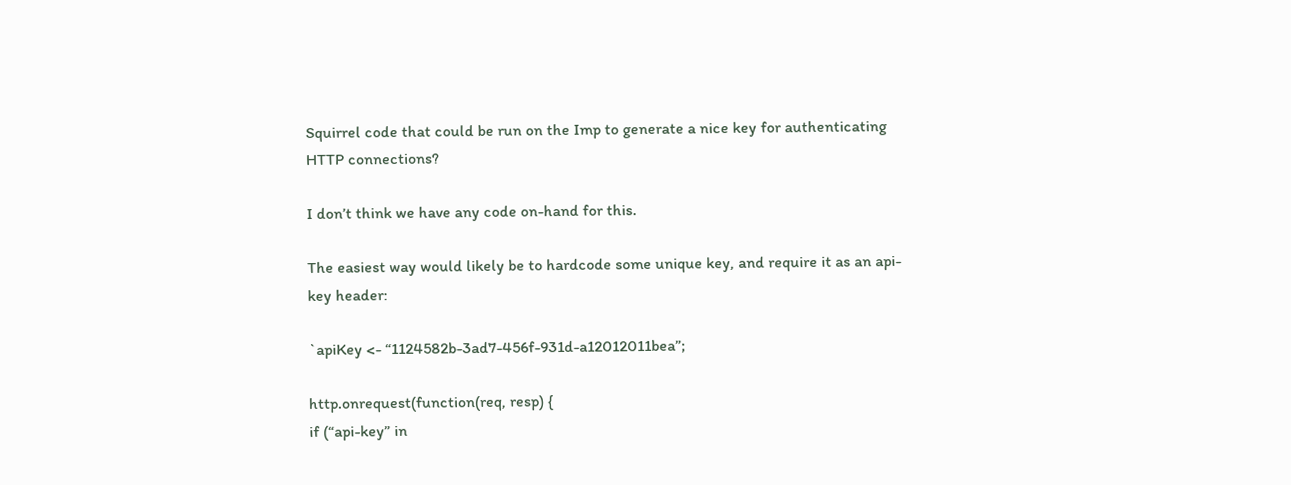Squirrel code that could be run on the Imp to generate a nice key for authenticating HTTP connections?

I don’t think we have any code on-hand for this.

The easiest way would likely be to hardcode some unique key, and require it as an api-key header:

`apiKey <- “1124582b-3ad7-456f-931d-a12012011bea”;

http.onrequest(function(req, resp) {
if (“api-key” in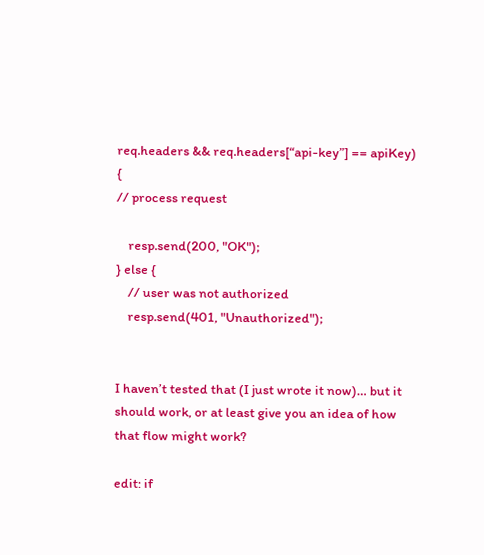req.headers && req.headers[“api-key”] == apiKey) {
// process request

    resp.send(200, "OK");
} else {
    // user was not authorized
    resp.send(401, "Unauthorized");


I haven’t tested that (I just wrote it now)… but it should work, or at least give you an idea of how that flow might work?

edit: if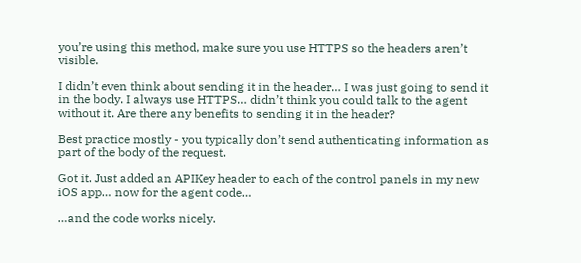you’re using this method, make sure you use HTTPS so the headers aren’t visible.

I didn’t even think about sending it in the header… I was just going to send it in the body. I always use HTTPS… didn’t think you could talk to the agent without it. Are there any benefits to sending it in the header?

Best practice mostly - you typically don’t send authenticating information as part of the body of the request.

Got it. Just added an APIKey header to each of the control panels in my new iOS app… now for the agent code…

…and the code works nicely.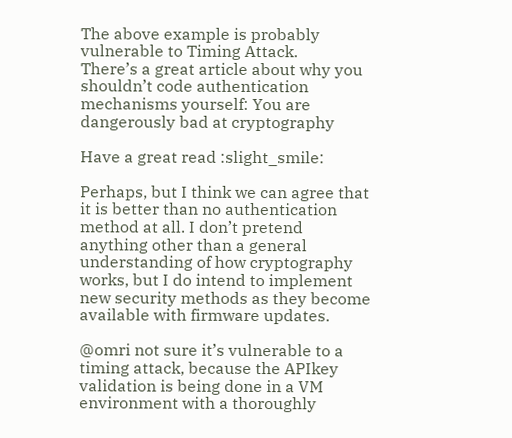The above example is probably vulnerable to Timing Attack.
There’s a great article about why you shouldn’t code authentication mechanisms yourself: You are dangerously bad at cryptography

Have a great read :slight_smile:

Perhaps, but I think we can agree that it is better than no authentication method at all. I don’t pretend anything other than a general understanding of how cryptography works, but I do intend to implement new security methods as they become available with firmware updates.

@omri not sure it’s vulnerable to a timing attack, because the APIkey validation is being done in a VM environment with a thoroughly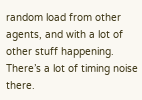random load from other agents, and with a lot of other stuff happening. There’s a lot of timing noise there.